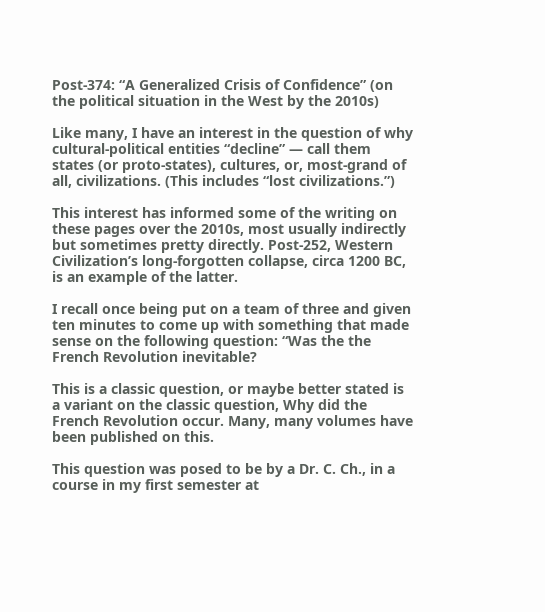Post-374: “A Generalized Crisis of Confidence” (on the political situation in the West by the 2010s)

Like many, I have an interest in the question of why cultural-political entities “decline” — call them states (or proto-states), cultures, or, most-grand of all, civilizations. (This includes “lost civilizations.”)

This interest has informed some of the writing on these pages over the 2010s, most usually indirectly but sometimes pretty directly. Post-252, Western Civilization’s long-forgotten collapse, circa 1200 BC, is an example of the latter.

I recall once being put on a team of three and given ten minutes to come up with something that made sense on the following question: “Was the the French Revolution inevitable?

This is a classic question, or maybe better stated is a variant on the classic question, Why did the French Revolution occur. Many, many volumes have been published on this.

This question was posed to be by a Dr. C. Ch., in a course in my first semester at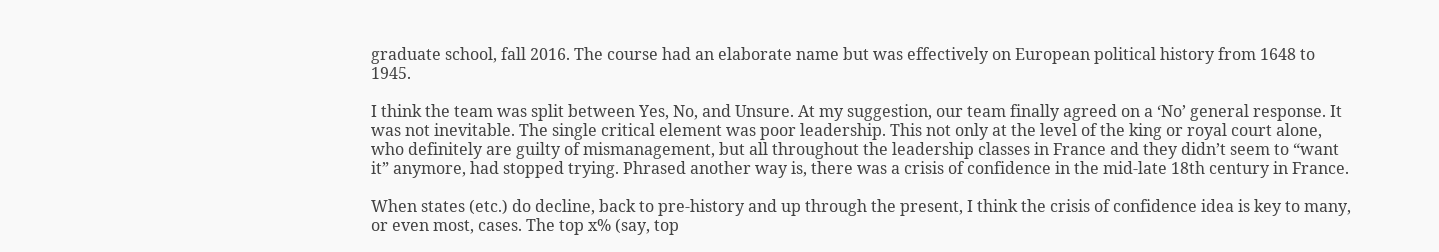graduate school, fall 2016. The course had an elaborate name but was effectively on European political history from 1648 to 1945.

I think the team was split between Yes, No, and Unsure. At my suggestion, our team finally agreed on a ‘No’ general response. It was not inevitable. The single critical element was poor leadership. This not only at the level of the king or royal court alone, who definitely are guilty of mismanagement, but all throughout the leadership classes in France and they didn’t seem to “want it” anymore, had stopped trying. Phrased another way is, there was a crisis of confidence in the mid-late 18th century in France.

When states (etc.) do decline, back to pre-history and up through the present, I think the crisis of confidence idea is key to many, or even most, cases. The top x% (say, top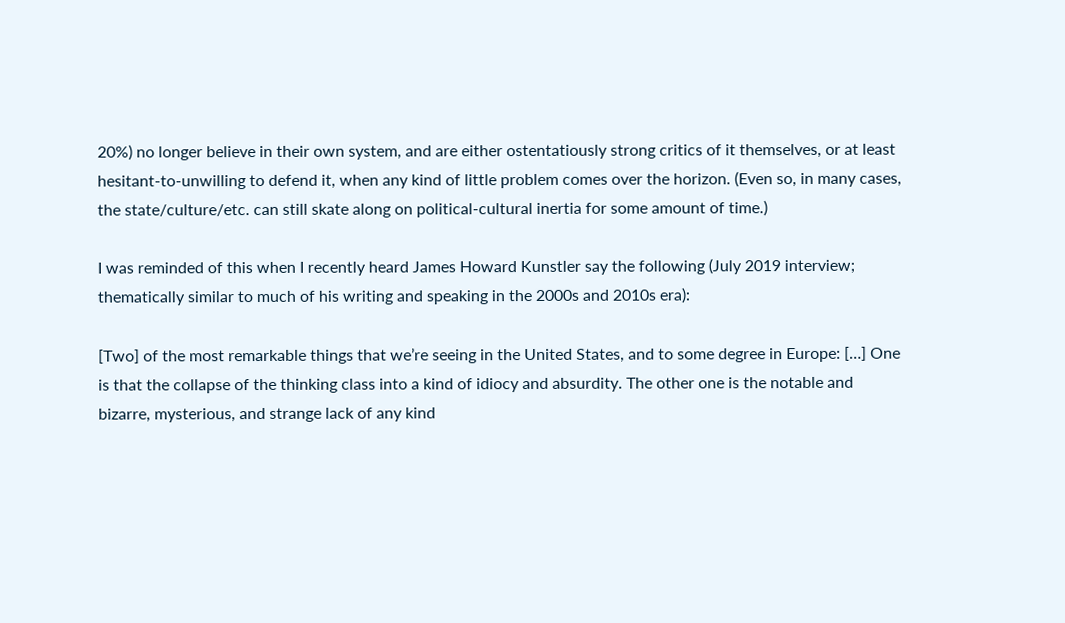20%) no longer believe in their own system, and are either ostentatiously strong critics of it themselves, or at least hesitant-to-unwilling to defend it, when any kind of little problem comes over the horizon. (Even so, in many cases, the state/culture/etc. can still skate along on political-cultural inertia for some amount of time.)

I was reminded of this when I recently heard James Howard Kunstler say the following (July 2019 interview; thematically similar to much of his writing and speaking in the 2000s and 2010s era):

[Two] of the most remarkable things that we’re seeing in the United States, and to some degree in Europe: […] One is that the collapse of the thinking class into a kind of idiocy and absurdity. The other one is the notable and bizarre, mysterious, and strange lack of any kind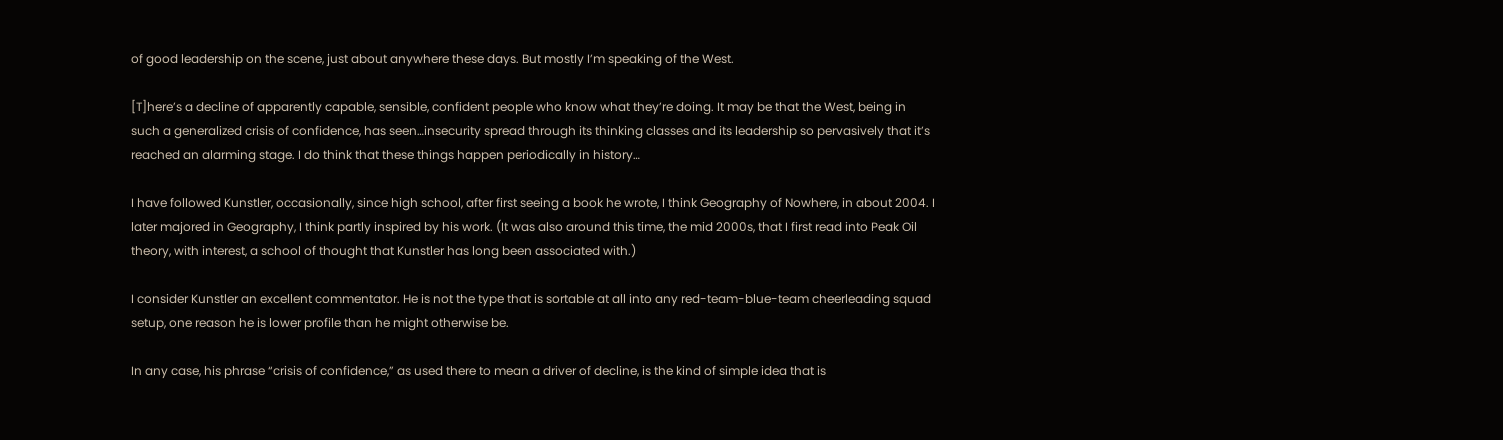of good leadership on the scene, just about anywhere these days. But mostly I’m speaking of the West.

[T]here’s a decline of apparently capable, sensible, confident people who know what they’re doing. It may be that the West, being in such a generalized crisis of confidence, has seen…insecurity spread through its thinking classes and its leadership so pervasively that it’s reached an alarming stage. I do think that these things happen periodically in history…

I have followed Kunstler, occasionally, since high school, after first seeing a book he wrote, I think Geography of Nowhere, in about 2004. I later majored in Geography, I think partly inspired by his work. (It was also around this time, the mid 2000s, that I first read into Peak Oil theory, with interest, a school of thought that Kunstler has long been associated with.)

I consider Kunstler an excellent commentator. He is not the type that is sortable at all into any red-team-blue-team cheerleading squad setup, one reason he is lower profile than he might otherwise be.

In any case, his phrase “crisis of confidence,” as used there to mean a driver of decline, is the kind of simple idea that is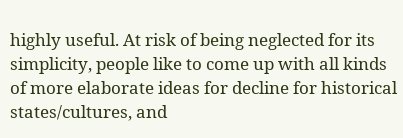highly useful. At risk of being neglected for its simplicity, people like to come up with all kinds of more elaborate ideas for decline for historical states/cultures, and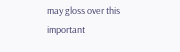may gloss over this important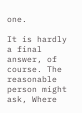one.

It is hardly a final answer, of course. The reasonable person might ask, Where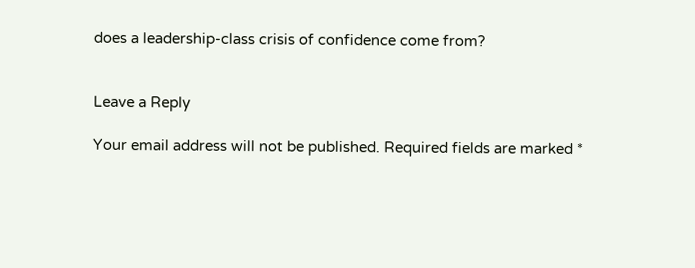does a leadership-class crisis of confidence come from?


Leave a Reply

Your email address will not be published. Required fields are marked *